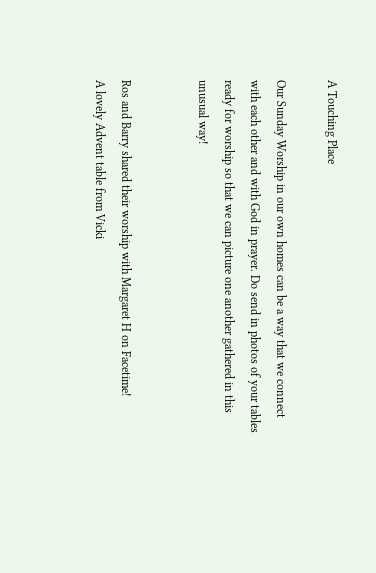A Touching Place

Our Sunday Worship in our own homes can be a way that we connect with each other and with God in prayer. Do send in photos of your tables ready for worship so that we can picture one another gathered in this unusual way!


Ros and Barry shared their worship with Margaret H on Facetime!
A lovely Advent table from Vicki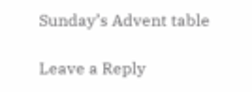Sunday’s Advent table

Leave a Reply